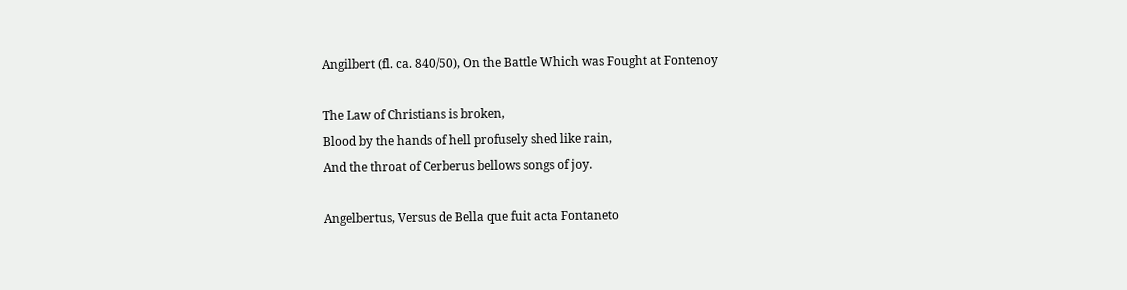Angilbert (fl. ca. 840/50), On the Battle Which was Fought at Fontenoy

The Law of Christians is broken,
Blood by the hands of hell profusely shed like rain,
And the throat of Cerberus bellows songs of joy.

Angelbertus, Versus de Bella que fuit acta Fontaneto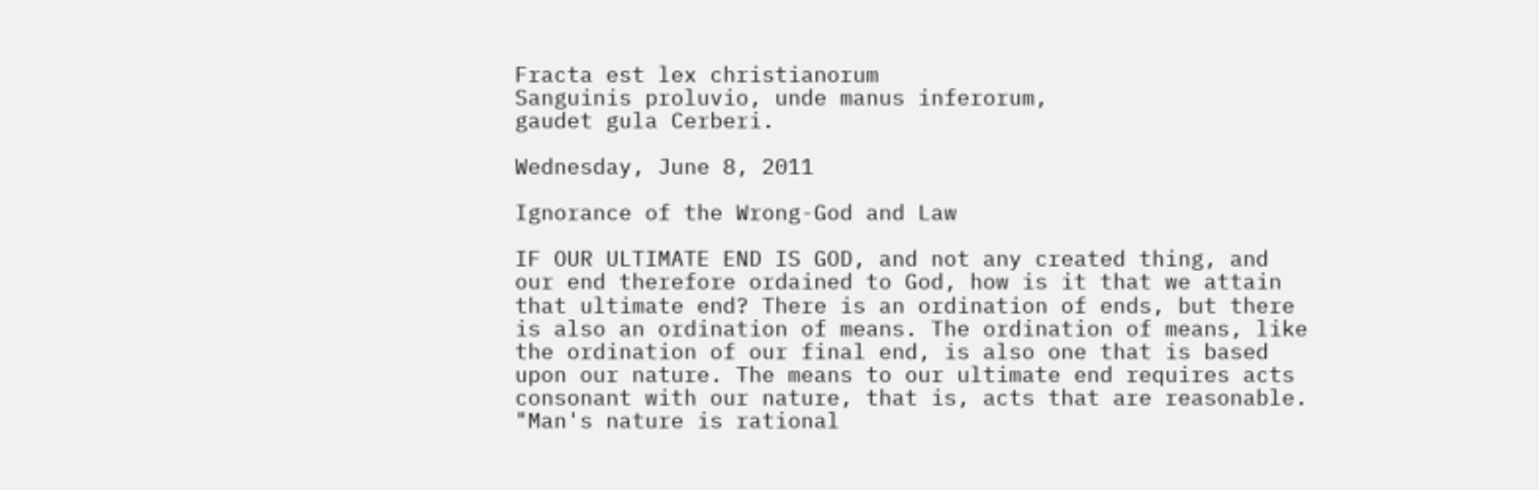Fracta est lex christianorum
Sanguinis proluvio, unde manus inferorum,
gaudet gula Cerberi.

Wednesday, June 8, 2011

Ignorance of the Wrong-God and Law

IF OUR ULTIMATE END IS GOD, and not any created thing, and our end therefore ordained to God, how is it that we attain that ultimate end? There is an ordination of ends, but there is also an ordination of means. The ordination of means, like the ordination of our final end, is also one that is based upon our nature. The means to our ultimate end requires acts consonant with our nature, that is, acts that are reasonable. "Man's nature is rational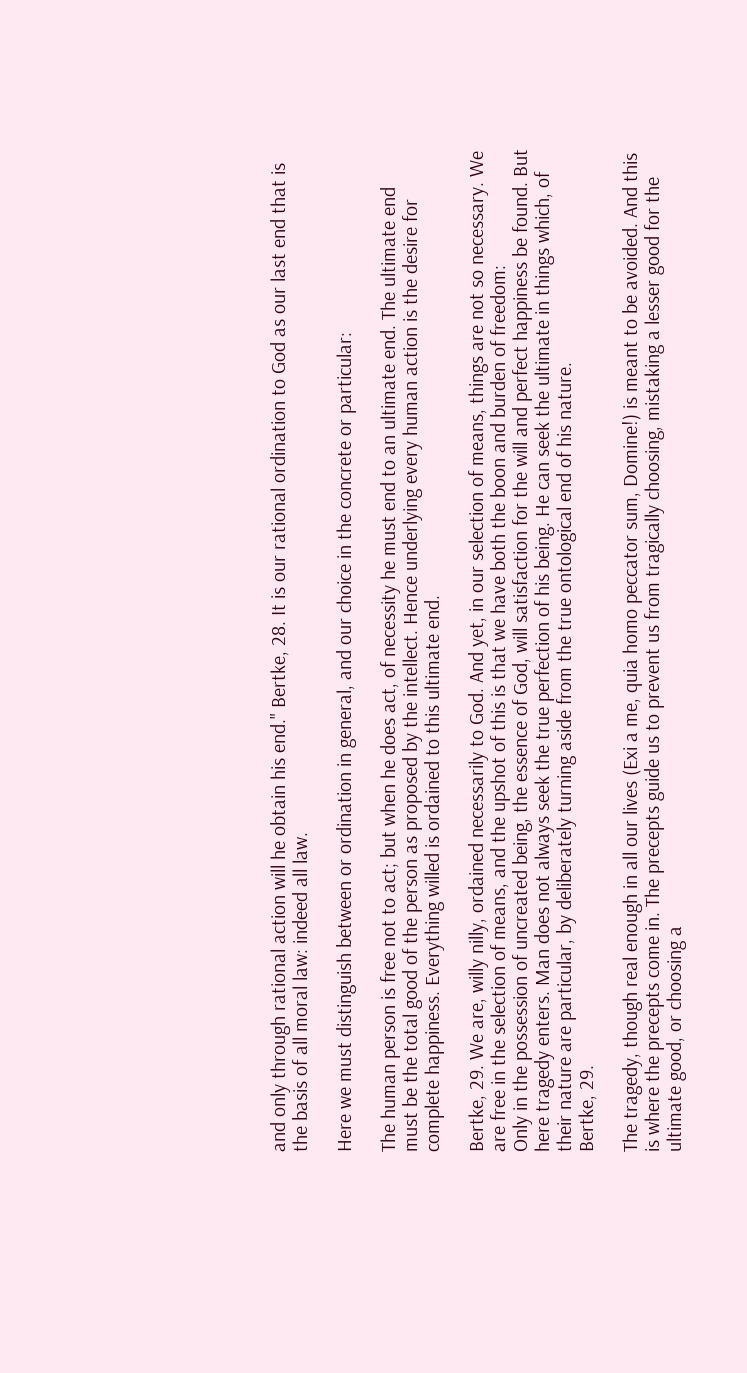and only through rational action will he obtain his end." Bertke, 28. It is our rational ordination to God as our last end that is the basis of all moral law: indeed all law.

Here we must distinguish between or ordination in general, and our choice in the concrete or particular:

The human person is free not to act; but when he does act, of necessity he must end to an ultimate end. The ultimate end must be the total good of the person as proposed by the intellect. Hence underlying every human action is the desire for complete happiness. Everything willed is ordained to this ultimate end.

Bertke, 29. We are, willy nilly, ordained necessarily to God. And yet, in our selection of means, things are not so necessary. We are free in the selection of means, and the upshot of this is that we have both the boon and burden of freedom:
Only in the possession of uncreated being, the essence of God, will satisfaction for the will and perfect happiness be found. But here tragedy enters. Man does not always seek the true perfection of his being. He can seek the ultimate in things which, of their nature are particular, by deliberately turning aside from the true ontological end of his nature.
Bertke, 29.

The tragedy, though real enough in all our lives (Exi a me, quia homo peccator sum, Domine!) is meant to be avoided. And this is where the precepts come in. The precepts guide us to prevent us from tragically choosing, mistaking a lesser good for the ultimate good, or choosing a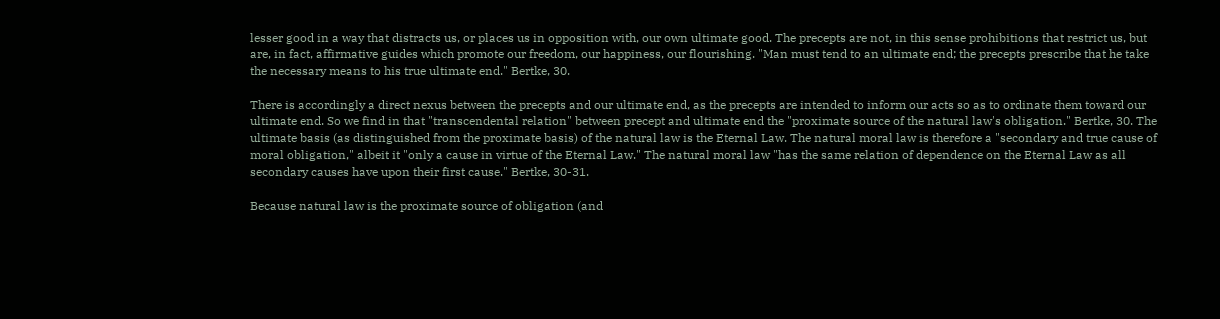lesser good in a way that distracts us, or places us in opposition with, our own ultimate good. The precepts are not, in this sense prohibitions that restrict us, but are, in fact, affirmative guides which promote our freedom, our happiness, our flourishing. "Man must tend to an ultimate end; the precepts prescribe that he take the necessary means to his true ultimate end." Bertke, 30.

There is accordingly a direct nexus between the precepts and our ultimate end, as the precepts are intended to inform our acts so as to ordinate them toward our ultimate end. So we find in that "transcendental relation" between precept and ultimate end the "proximate source of the natural law's obligation." Bertke, 30. The ultimate basis (as distinguished from the proximate basis) of the natural law is the Eternal Law. The natural moral law is therefore a "secondary and true cause of moral obligation," albeit it "only a cause in virtue of the Eternal Law." The natural moral law "has the same relation of dependence on the Eternal Law as all secondary causes have upon their first cause." Bertke, 30-31.

Because natural law is the proximate source of obligation (and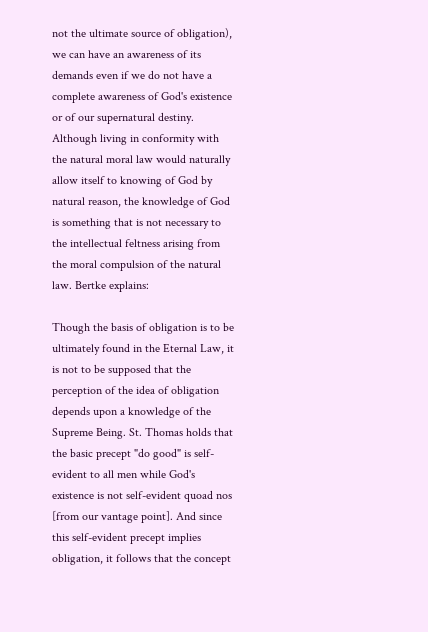not the ultimate source of obligation), we can have an awareness of its demands even if we do not have a complete awareness of God's existence or of our supernatural destiny. Although living in conformity with the natural moral law would naturally allow itself to knowing of God by natural reason, the knowledge of God is something that is not necessary to the intellectual feltness arising from the moral compulsion of the natural law. Bertke explains:

Though the basis of obligation is to be ultimately found in the Eternal Law, it is not to be supposed that the perception of the idea of obligation depends upon a knowledge of the Supreme Being. St. Thomas holds that the basic precept "do good" is self-evident to all men while God's existence is not self-evident quoad nos [from our vantage point]. And since this self-evident precept implies obligation, it follows that the concept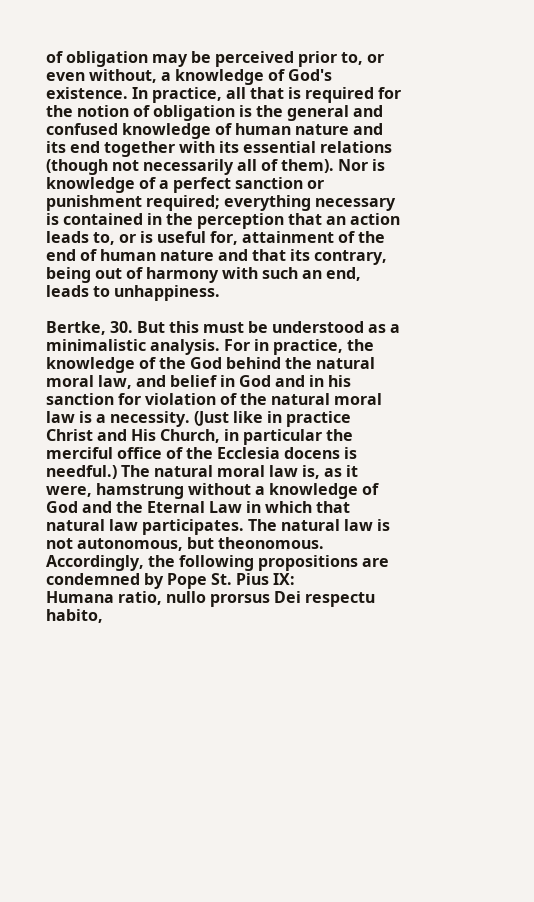of obligation may be perceived prior to, or even without, a knowledge of God's existence. In practice, all that is required for the notion of obligation is the general and confused knowledge of human nature and its end together with its essential relations (though not necessarily all of them). Nor is knowledge of a perfect sanction or punishment required; everything necessary is contained in the perception that an action leads to, or is useful for, attainment of the end of human nature and that its contrary, being out of harmony with such an end, leads to unhappiness.

Bertke, 30. But this must be understood as a minimalistic analysis. For in practice, the knowledge of the God behind the natural moral law, and belief in God and in his sanction for violation of the natural moral law is a necessity. (Just like in practice Christ and His Church, in particular the merciful office of the Ecclesia docens is needful.) The natural moral law is, as it were, hamstrung without a knowledge of God and the Eternal Law in which that natural law participates. The natural law is not autonomous, but theonomous. Accordingly, the following propositions are condemned by Pope St. Pius IX:
Humana ratio, nullo prorsus Dei respectu habito,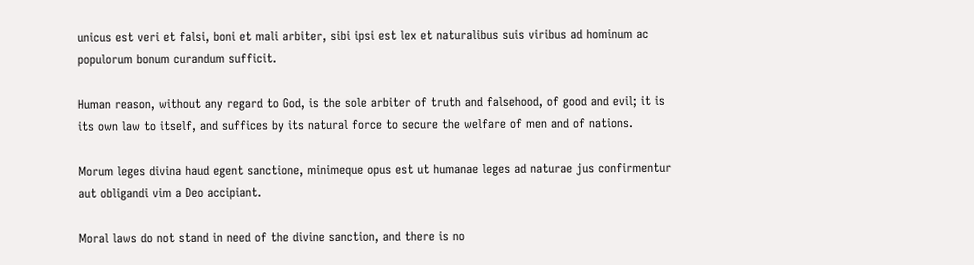unicus est veri et falsi, boni et mali arbiter, sibi ipsi est lex et naturalibus suis viribus ad hominum ac populorum bonum curandum sufficit.

Human reason, without any regard to God, is the sole arbiter of truth and falsehood, of good and evil; it is its own law to itself, and suffices by its natural force to secure the welfare of men and of nations.

Morum leges divina haud egent sanctione, minimeque opus est ut humanae leges ad naturae jus confirmentur aut obligandi vim a Deo accipiant.

Moral laws do not stand in need of the divine sanction, and there is no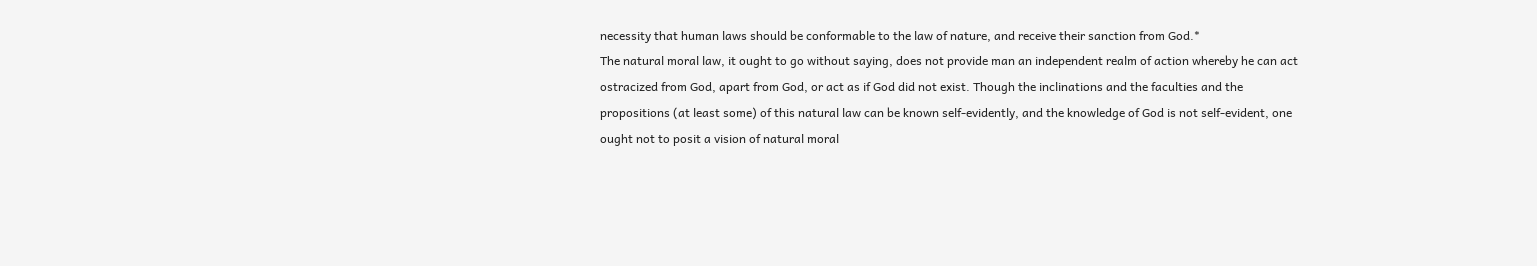necessity that human laws should be conformable to the law of nature, and receive their sanction from God.*
The natural moral law, it ought to go without saying, does not provide man an independent realm of action whereby he can act ostracized from God, apart from God, or act as if God did not exist. Though the inclinations and the faculties and the propositions (at least some) of this natural law can be known self-evidently, and the knowledge of God is not self-evident, one ought not to posit a vision of natural moral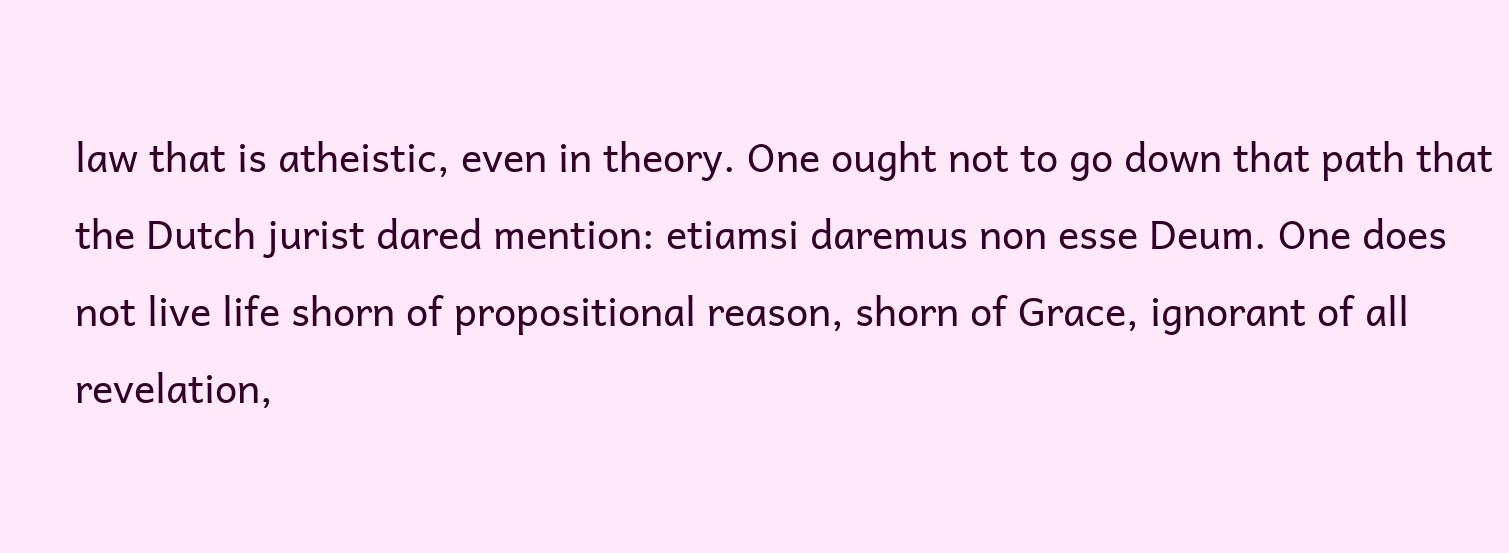law that is atheistic, even in theory. One ought not to go down that path that the Dutch jurist dared mention: etiamsi daremus non esse Deum. One does not live life shorn of propositional reason, shorn of Grace, ignorant of all revelation,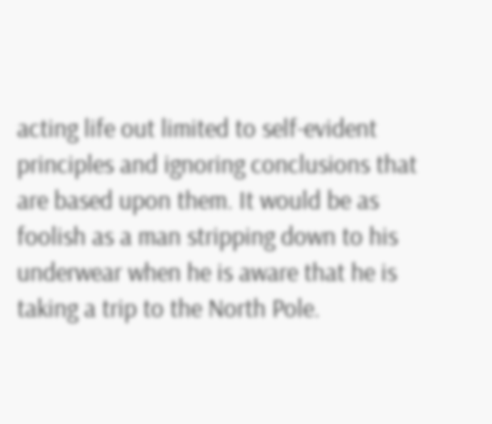acting life out limited to self-evident principles and ignoring conclusions that are based upon them. It would be as foolish as a man stripping down to his underwear when he is aware that he is taking a trip to the North Pole.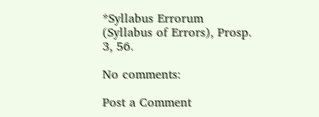*Syllabus Errorum (Syllabus of Errors), Prosp. 3, 56.

No comments:

Post a Comment